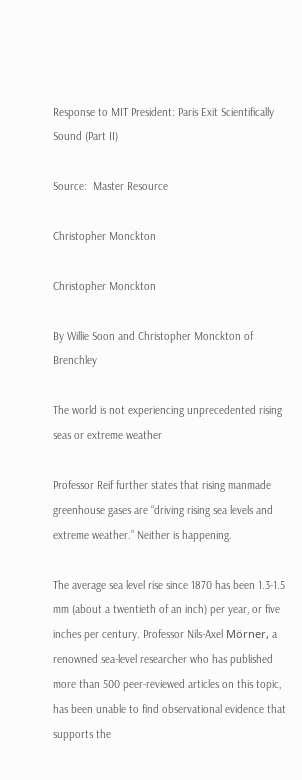Response to MIT President: Paris Exit Scientifically Sound (Part II)

Source:  Master Resource

Christopher Monckton

Christopher Monckton

By Willie Soon and Christopher Monckton of Brenchley

The world is not experiencing unprecedented rising seas or extreme weather

Professor Reif further states that rising manmade greenhouse gases are “driving rising sea levels and extreme weather.” Neither is happening.

The average sea level rise since 1870 has been 1.3-1.5 mm (about a twentieth of an inch) per year, or five inches per century. Professor Nils-Axel Mörner, a renowned sea-level researcher who has published more than 500 peer-reviewed articles on this topic, has been unable to find observational evidence that supports the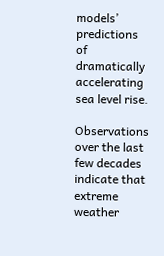models’ predictions of dramatically accelerating sea level rise.

Observations over the last few decades indicate that extreme weather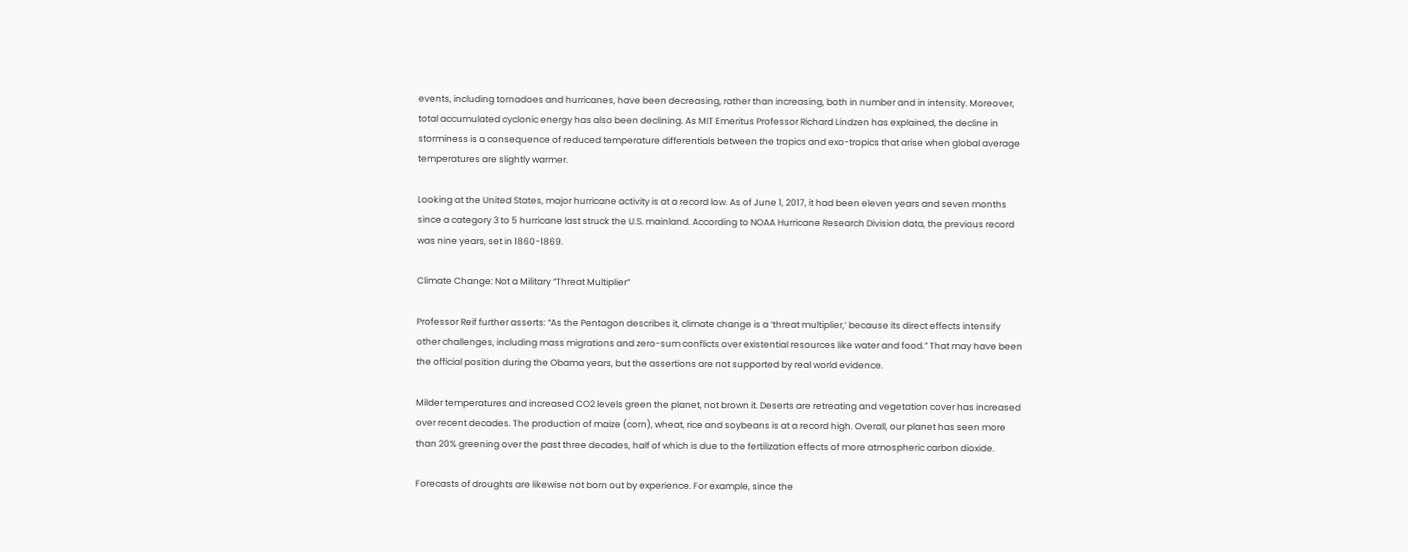events, including tornadoes and hurricanes, have been decreasing, rather than increasing, both in number and in intensity. Moreover, total accumulated cyclonic energy has also been declining. As MIT Emeritus Professor Richard Lindzen has explained, the decline in storminess is a consequence of reduced temperature differentials between the tropics and exo-tropics that arise when global average temperatures are slightly warmer.

Looking at the United States, major hurricane activity is at a record low. As of June 1, 2017, it had been eleven years and seven months since a category 3 to 5 hurricane last struck the U.S. mainland. According to NOAA Hurricane Research Division data, the previous record was nine years, set in 1860-1869.

Climate Change: Not a Military “Threat Multiplier”

Professor Reif further asserts: “As the Pentagon describes it, climate change is a ‘threat multiplier,’ because its direct effects intensify other challenges, including mass migrations and zero-sum conflicts over existential resources like water and food.” That may have been the official position during the Obama years, but the assertions are not supported by real world evidence.

Milder temperatures and increased CO2 levels green the planet, not brown it. Deserts are retreating and vegetation cover has increased over recent decades. The production of maize (corn), wheat, rice and soybeans is at a record high. Overall, our planet has seen more than 20% greening over the past three decades, half of which is due to the fertilization effects of more atmospheric carbon dioxide.

Forecasts of droughts are likewise not born out by experience. For example, since the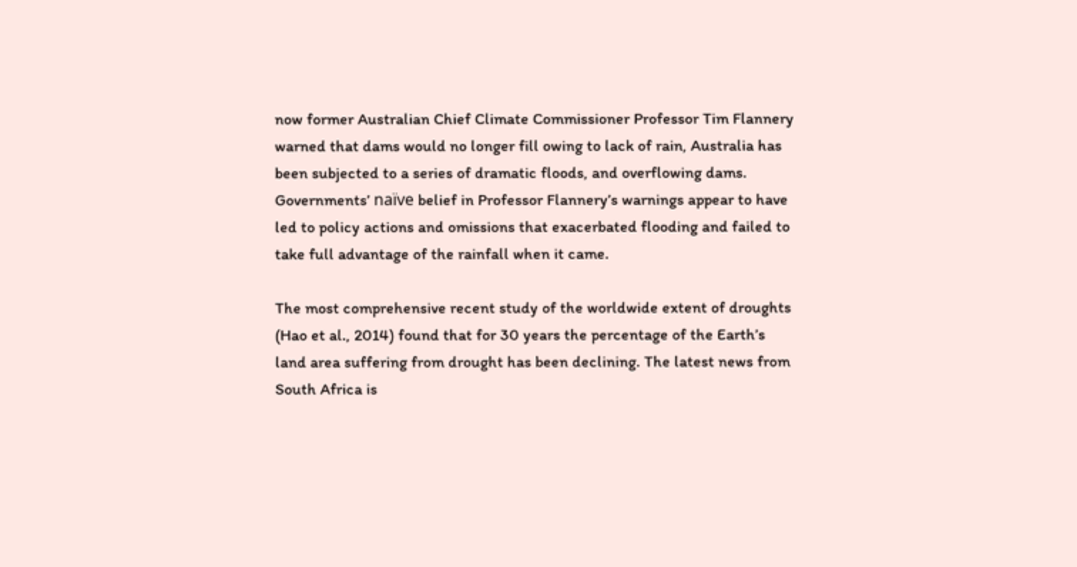now former Australian Chief Climate Commissioner Professor Tim Flannery warned that dams would no longer fill owing to lack of rain, Australia has been subjected to a series of dramatic floods, and overflowing dams. Governments’ naïve belief in Professor Flannery’s warnings appear to have led to policy actions and omissions that exacerbated flooding and failed to take full advantage of the rainfall when it came.

The most comprehensive recent study of the worldwide extent of droughts (Hao et al., 2014) found that for 30 years the percentage of the Earth’s land area suffering from drought has been declining. The latest news from South Africa is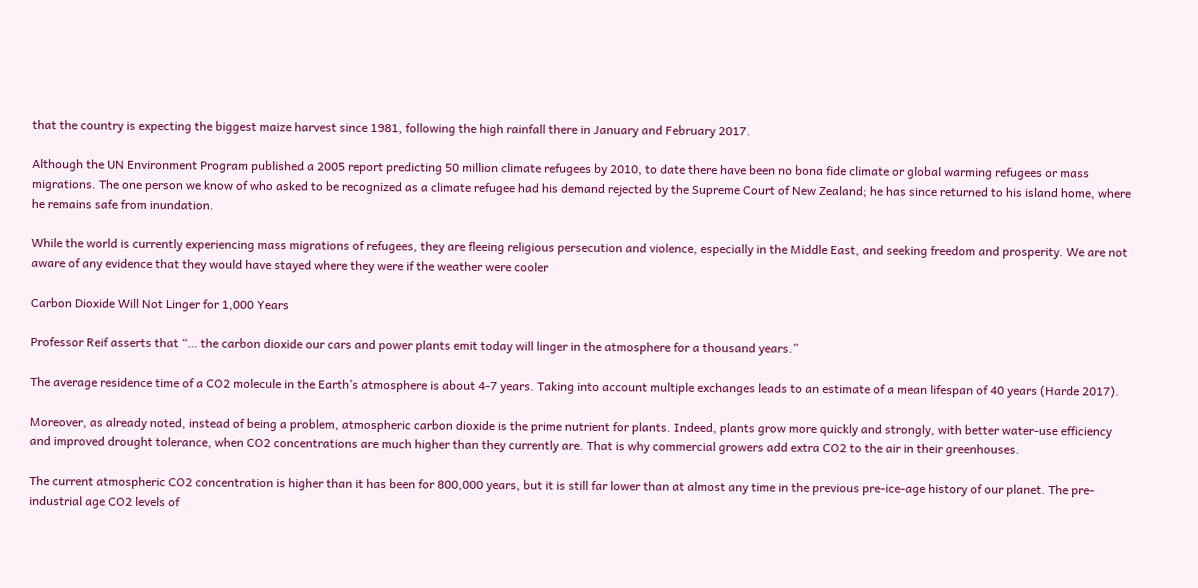that the country is expecting the biggest maize harvest since 1981, following the high rainfall there in January and February 2017.

Although the UN Environment Program published a 2005 report predicting 50 million climate refugees by 2010, to date there have been no bona fide climate or global warming refugees or mass migrations. The one person we know of who asked to be recognized as a climate refugee had his demand rejected by the Supreme Court of New Zealand; he has since returned to his island home, where he remains safe from inundation.

While the world is currently experiencing mass migrations of refugees, they are fleeing religious persecution and violence, especially in the Middle East, and seeking freedom and prosperity. We are not aware of any evidence that they would have stayed where they were if the weather were cooler

Carbon Dioxide Will Not Linger for 1,000 Years

Professor Reif asserts that “… the carbon dioxide our cars and power plants emit today will linger in the atmosphere for a thousand years.”

The average residence time of a CO2 molecule in the Earth’s atmosphere is about 4-7 years. Taking into account multiple exchanges leads to an estimate of a mean lifespan of 40 years (Harde 2017).

Moreover, as already noted, instead of being a problem, atmospheric carbon dioxide is the prime nutrient for plants. Indeed, plants grow more quickly and strongly, with better water-use efficiency and improved drought tolerance, when CO2 concentrations are much higher than they currently are. That is why commercial growers add extra CO2 to the air in their greenhouses.

The current atmospheric CO2 concentration is higher than it has been for 800,000 years, but it is still far lower than at almost any time in the previous pre-ice-age history of our planet. The pre-industrial age CO2 levels of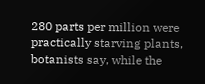280 parts per million were practically starving plants, botanists say, while the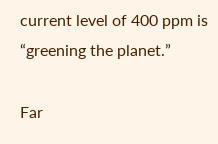current level of 400 ppm is “greening the planet.”

Far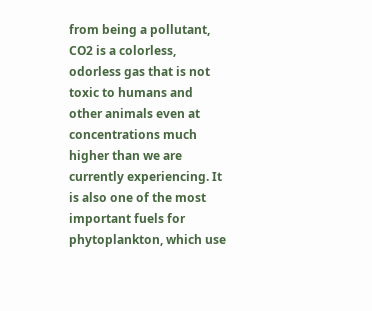from being a pollutant, CO2 is a colorless, odorless gas that is not toxic to humans and other animals even at concentrations much higher than we are currently experiencing. It is also one of the most important fuels for phytoplankton, which use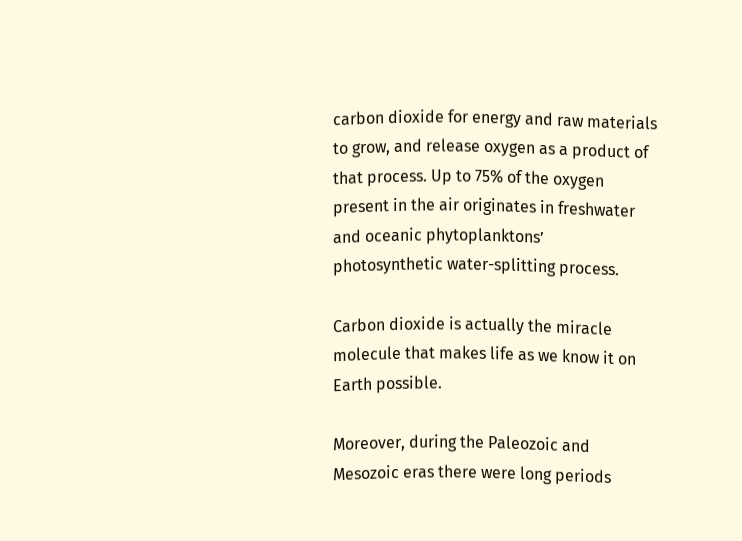carbon dioxide for energy and raw materials to grow, and release oxygen as a product of that process. Up to 75% of the oxygen present in the air originates in freshwater and oceanic phytoplanktons’ photosynthetic water-splitting process.

Carbon dioxide is actually the miracle molecule that makes life as we know it on Earth possible.

Moreover, during the Paleozoic and Mesozoic eras there were long periods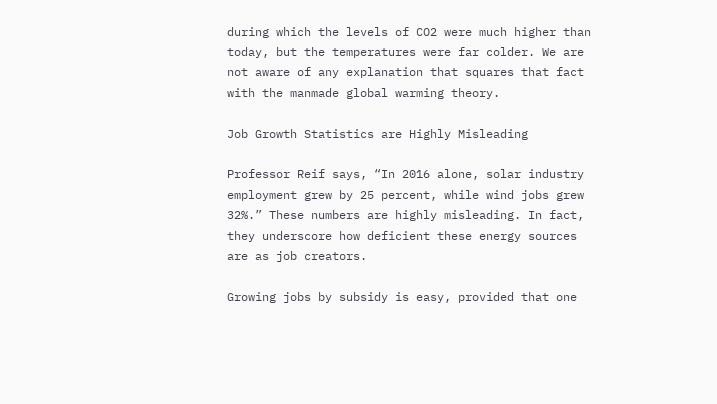during which the levels of CO2 were much higher than today, but the temperatures were far colder. We are not aware of any explanation that squares that fact with the manmade global warming theory.

Job Growth Statistics are Highly Misleading

Professor Reif says, “In 2016 alone, solar industry employment grew by 25 percent, while wind jobs grew 32%.” These numbers are highly misleading. In fact, they underscore how deficient these energy sources are as job creators.

Growing jobs by subsidy is easy, provided that one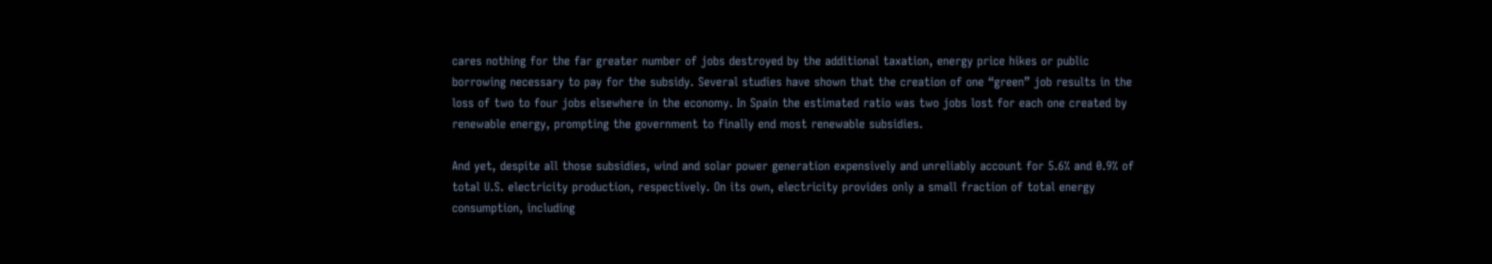cares nothing for the far greater number of jobs destroyed by the additional taxation, energy price hikes or public borrowing necessary to pay for the subsidy. Several studies have shown that the creation of one “green” job results in the loss of two to four jobs elsewhere in the economy. In Spain the estimated ratio was two jobs lost for each one created by renewable energy, prompting the government to finally end most renewable subsidies.

And yet, despite all those subsidies, wind and solar power generation expensively and unreliably account for 5.6% and 0.9% of total U.S. electricity production, respectively. On its own, electricity provides only a small fraction of total energy consumption, including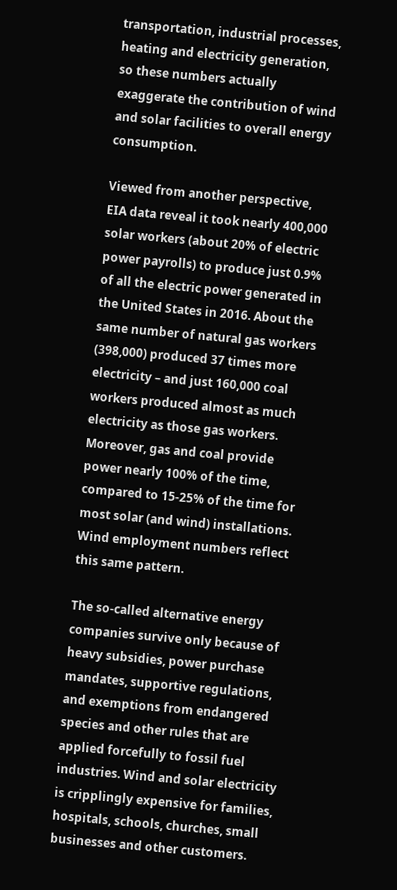transportation, industrial processes, heating and electricity generation, so these numbers actually exaggerate the contribution of wind and solar facilities to overall energy consumption.

Viewed from another perspective, EIA data reveal it took nearly 400,000 solar workers (about 20% of electric power payrolls) to produce just 0.9% of all the electric power generated in the United States in 2016. About the same number of natural gas workers (398,000) produced 37 times more electricity – and just 160,000 coal workers produced almost as much electricity as those gas workers. Moreover, gas and coal provide power nearly 100% of the time, compared to 15-25% of the time for most solar (and wind) installations. Wind employment numbers reflect this same pattern.

The so-called alternative energy companies survive only because of heavy subsidies, power purchase mandates, supportive regulations, and exemptions from endangered species and other rules that are applied forcefully to fossil fuel industries. Wind and solar electricity is cripplingly expensive for families, hospitals, schools, churches, small businesses and other customers.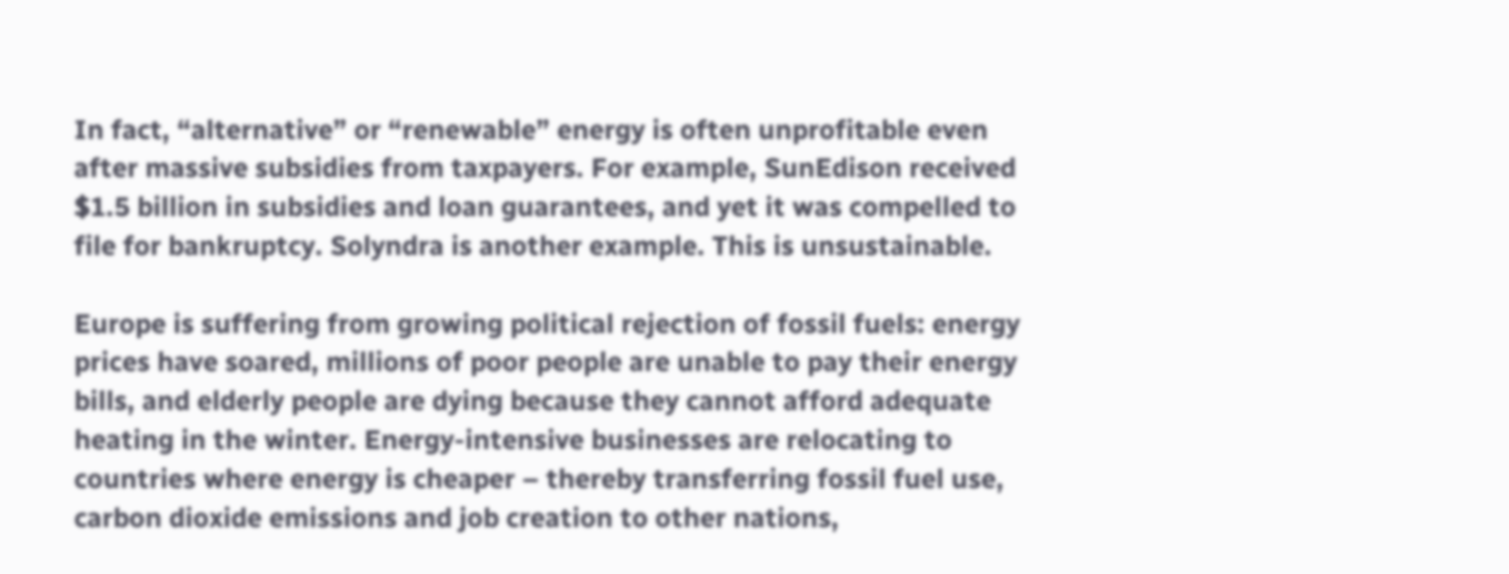In fact, “alternative” or “renewable” energy is often unprofitable even after massive subsidies from taxpayers. For example, SunEdison received $1.5 billion in subsidies and loan guarantees, and yet it was compelled to file for bankruptcy. Solyndra is another example. This is unsustainable.

Europe is suffering from growing political rejection of fossil fuels: energy prices have soared, millions of poor people are unable to pay their energy bills, and elderly people are dying because they cannot afford adequate heating in the winter. Energy-intensive businesses are relocating to countries where energy is cheaper – thereby transferring fossil fuel use, carbon dioxide emissions and job creation to other nations,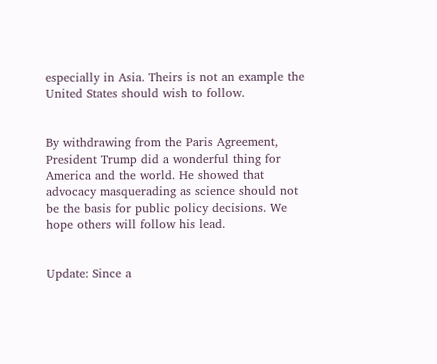especially in Asia. Theirs is not an example the United States should wish to follow.


By withdrawing from the Paris Agreement, President Trump did a wonderful thing for America and the world. He showed that advocacy masquerading as science should not be the basis for public policy decisions. We hope others will follow his lead.


Update: Since a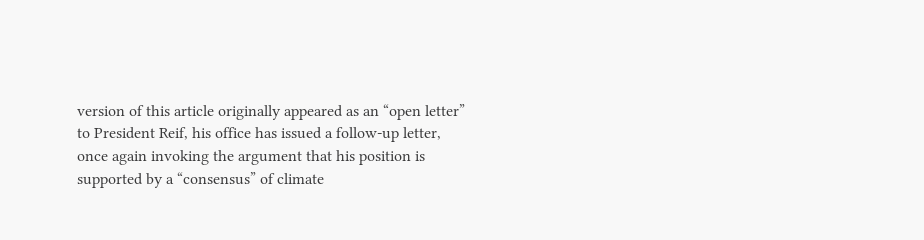version of this article originally appeared as an “open letter” to President Reif, his office has issued a follow-up letter, once again invoking the argument that his position is supported by a “consensus” of climate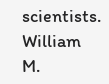scientists. William M.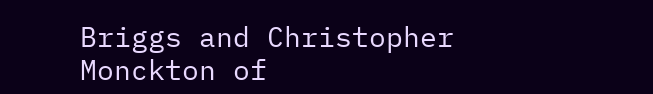Briggs and Christopher Monckton of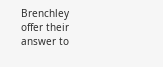Brenchley offer their answer to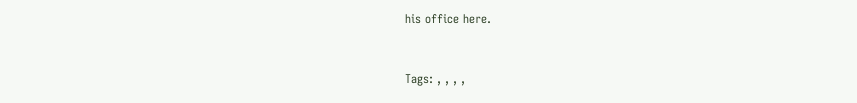his office here.


Tags: , , , ,